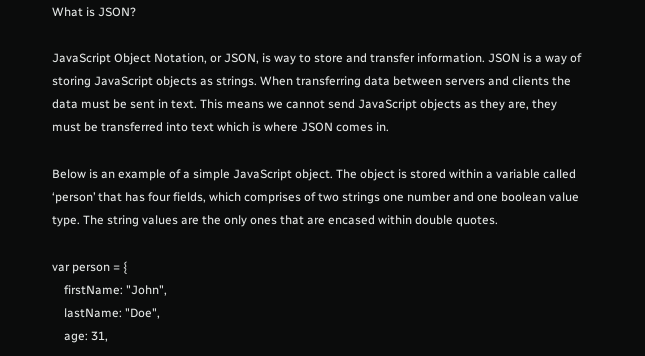What is JSON?

JavaScript Object Notation, or JSON, is way to store and transfer information. JSON is a way of storing JavaScript objects as strings. When transferring data between servers and clients the data must be sent in text. This means we cannot send JavaScript objects as they are, they must be transferred into text which is where JSON comes in.

Below is an example of a simple JavaScript object. The object is stored within a variable called ‘person’ that has four fields, which comprises of two strings one number and one boolean value type. The string values are the only ones that are encased within double quotes.

var person = {
    firstName: "John",
    lastName: "Doe",
    age: 31,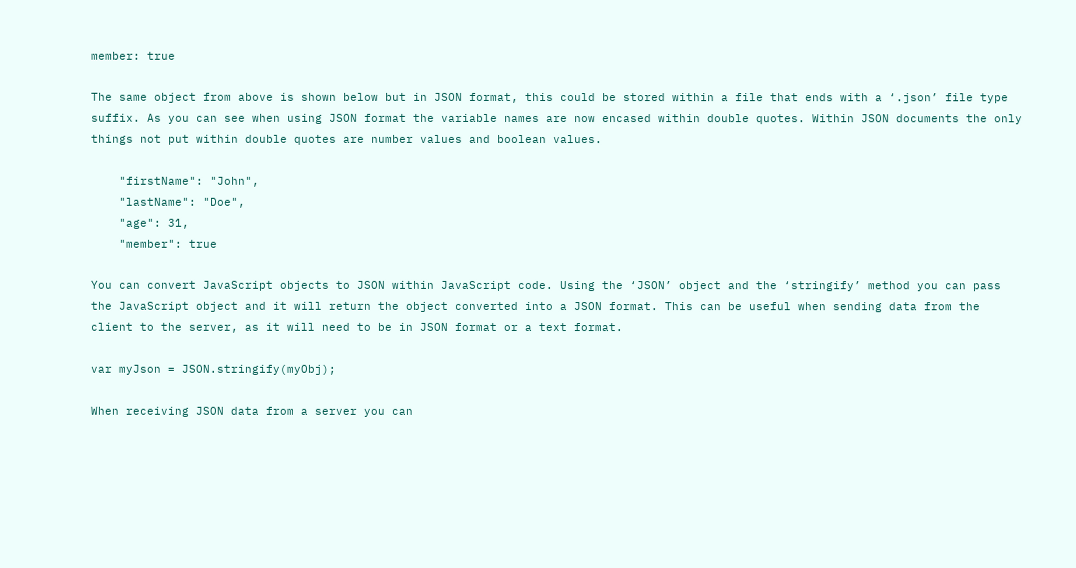member: true

The same object from above is shown below but in JSON format, this could be stored within a file that ends with a ‘.json’ file type suffix. As you can see when using JSON format the variable names are now encased within double quotes. Within JSON documents the only things not put within double quotes are number values and boolean values.

    "firstName": "John",
    "lastName": "Doe",
    "age": 31,
    "member": true

You can convert JavaScript objects to JSON within JavaScript code. Using the ‘JSON’ object and the ‘stringify’ method you can pass the JavaScript object and it will return the object converted into a JSON format. This can be useful when sending data from the client to the server, as it will need to be in JSON format or a text format.

var myJson = JSON.stringify(myObj);

When receiving JSON data from a server you can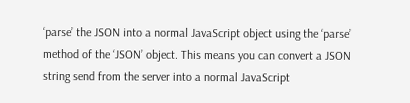‘parse’ the JSON into a normal JavaScript object using the ‘parse’ method of the ‘JSON’ object. This means you can convert a JSON string send from the server into a normal JavaScript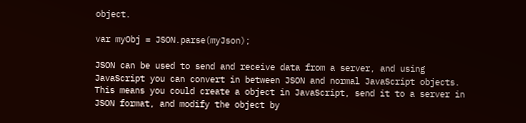object.

var myObj = JSON.parse(myJson);

JSON can be used to send and receive data from a server, and using JavaScript you can convert in between JSON and normal JavaScript objects. This means you could create a object in JavaScript, send it to a server in JSON format, and modify the object by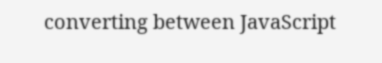converting between JavaScript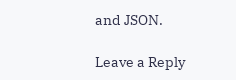and JSON.

Leave a Reply